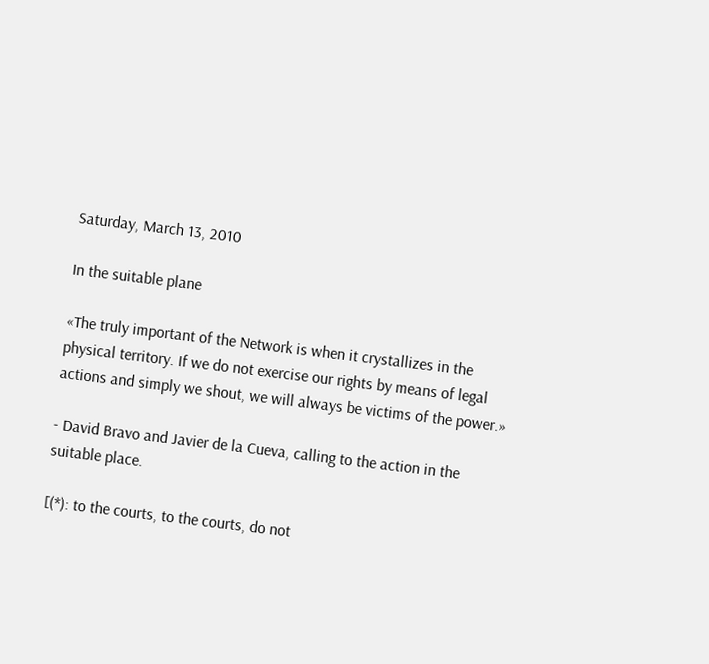Saturday, March 13, 2010

In the suitable plane

«The truly important of the Network is when it crystallizes in the physical territory. If we do not exercise our rights by means of legal actions and simply we shout, we will always be victims of the power.»

- David Bravo and Javier de la Cueva, calling to the action in the suitable place.

[(*): to the courts, to the courts, do not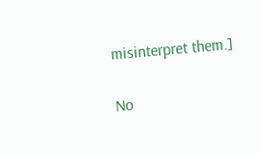misinterpret them.]

No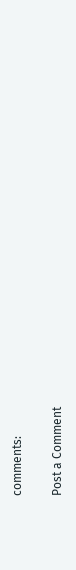comments:

Post a Comment